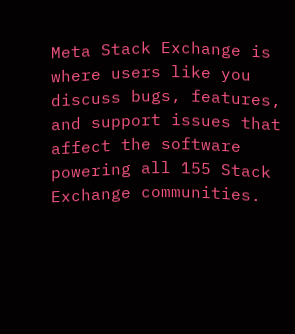Meta Stack Exchange is where users like you discuss bugs, features, and support issues that affect the software powering all 155 Stack Exchange communities.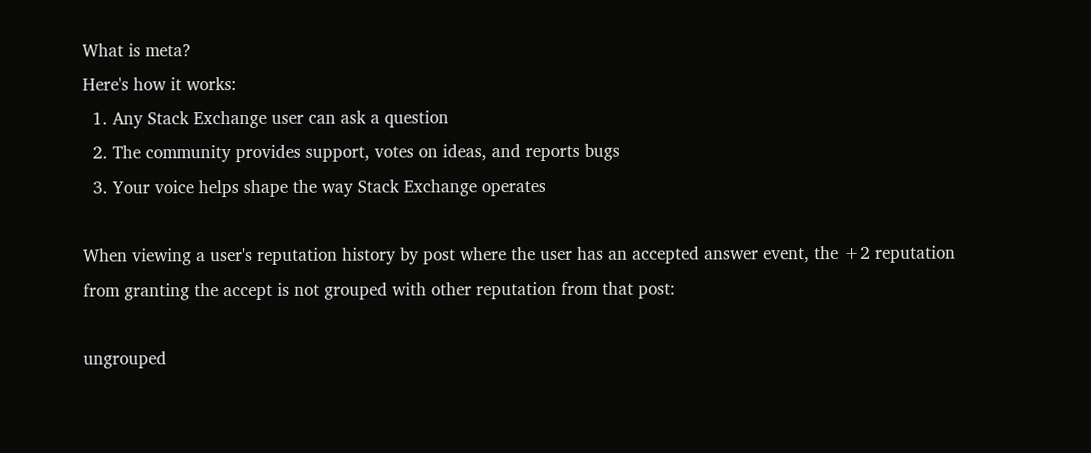What is meta?
Here's how it works:
  1. Any Stack Exchange user can ask a question
  2. The community provides support, votes on ideas, and reports bugs
  3. Your voice helps shape the way Stack Exchange operates

When viewing a user's reputation history by post where the user has an accepted answer event, the +2 reputation from granting the accept is not grouped with other reputation from that post:

ungrouped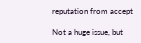reputation from accept

Not a huge issue, but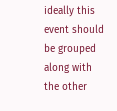ideally this event should be grouped along with the other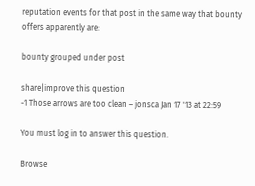reputation events for that post in the same way that bounty offers apparently are:

bounty grouped under post

share|improve this question
-1 Those arrows are too clean – jonsca Jan 17 '13 at 22:59

You must log in to answer this question.

Browse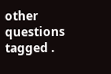other questions tagged .